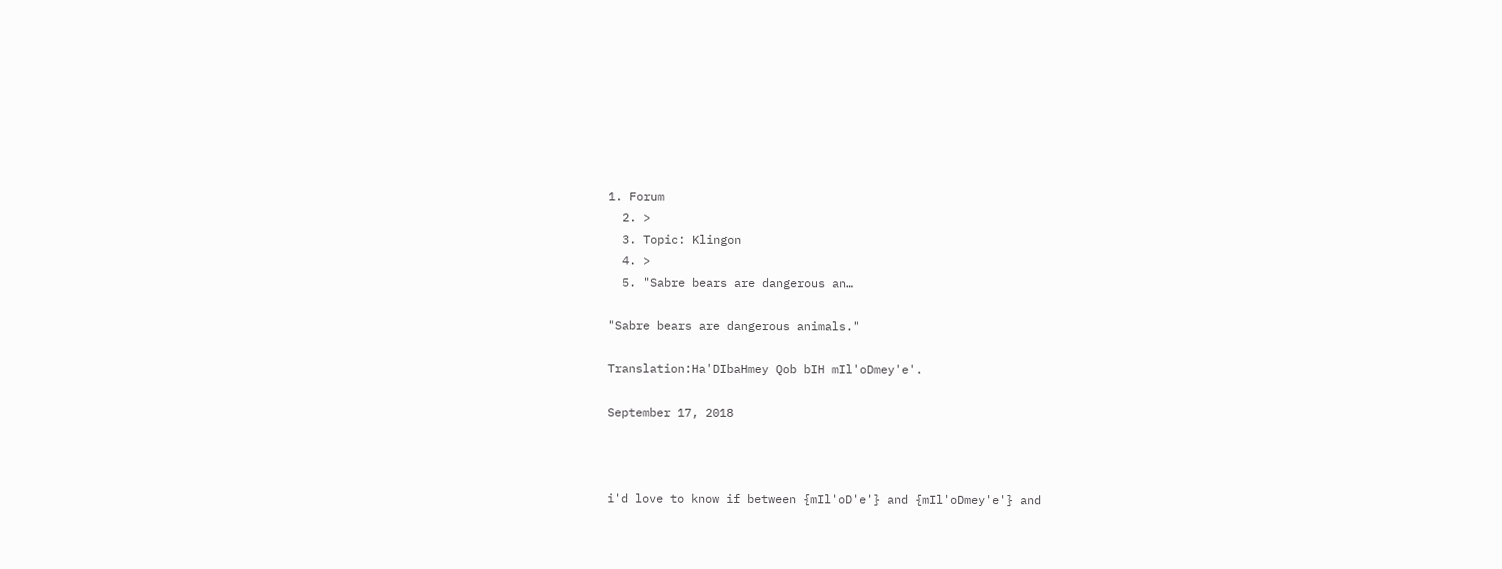1. Forum
  2. >
  3. Topic: Klingon
  4. >
  5. "Sabre bears are dangerous an…

"Sabre bears are dangerous animals."

Translation:Ha'DIbaHmey Qob bIH mIl'oDmey'e'.

September 17, 2018



i'd love to know if between {mIl'oD'e'} and {mIl'oDmey'e'} and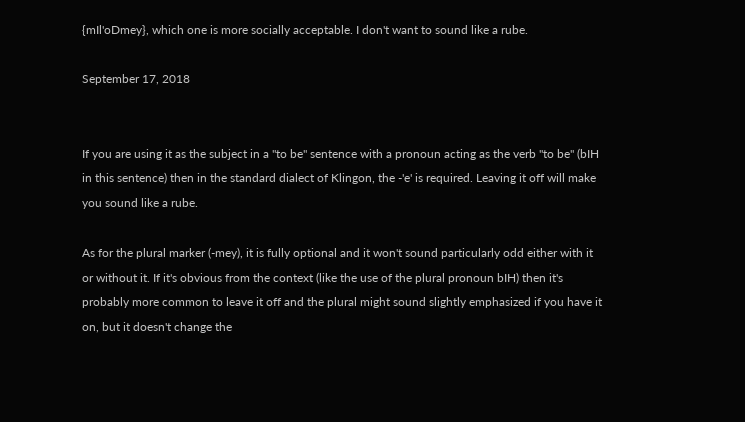{mIl'oDmey}, which one is more socially acceptable. I don't want to sound like a rube.

September 17, 2018


If you are using it as the subject in a "to be" sentence with a pronoun acting as the verb "to be" (bIH in this sentence) then in the standard dialect of Klingon, the -'e' is required. Leaving it off will make you sound like a rube.

As for the plural marker (-mey), it is fully optional and it won't sound particularly odd either with it or without it. If it's obvious from the context (like the use of the plural pronoun bIH) then it's probably more common to leave it off and the plural might sound slightly emphasized if you have it on, but it doesn't change the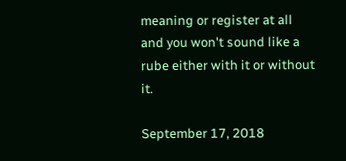meaning or register at all and you won't sound like a rube either with it or without it.

September 17, 2018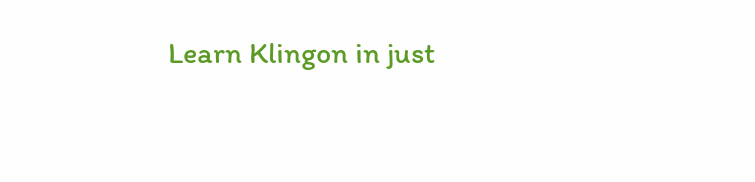Learn Klingon in just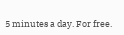5 minutes a day. For free.